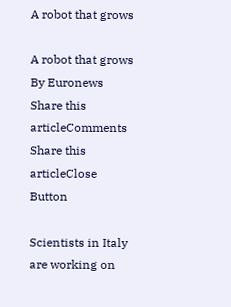A robot that grows

A robot that grows
By Euronews
Share this articleComments
Share this articleClose Button

Scientists in Italy are working on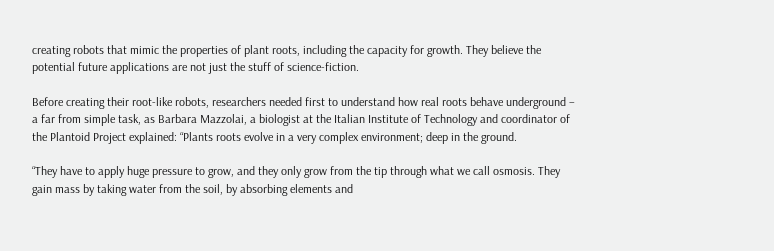creating robots that mimic the properties of plant roots, including the capacity for growth. They believe the potential future applications are not just the stuff of science-fiction.

Before creating their root-like robots, researchers needed first to understand how real roots behave underground – a far from simple task, as Barbara Mazzolai, a biologist at the Italian Institute of Technology and coordinator of the Plantoid Project explained: “Plants roots evolve in a very complex environment; deep in the ground.

“They have to apply huge pressure to grow, and they only grow from the tip through what we call osmosis. They gain mass by taking water from the soil, by absorbing elements and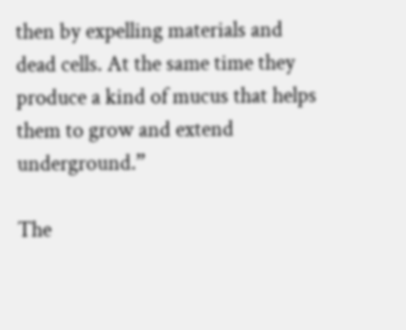then by expelling materials and dead cells. At the same time they produce a kind of mucus that helps them to grow and extend underground.”

The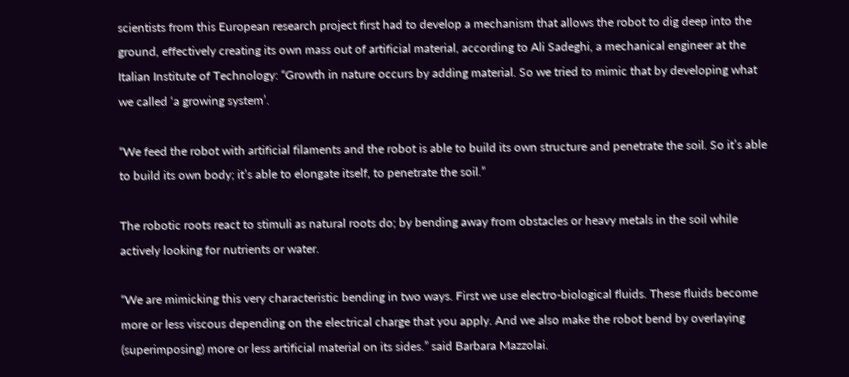scientists from this European research project first had to develop a mechanism that allows the robot to dig deep into the ground, effectively creating its own mass out of artificial material, according to Ali Sadeghi, a mechanical engineer at the Italian Institute of Technology: “Growth in nature occurs by adding material. So we tried to mimic that by developing what we called ‘a growing system’.

“We feed the robot with artificial filaments and the robot is able to build its own structure and penetrate the soil. So it’s able to build its own body; it’s able to elongate itself, to penetrate the soil.”

The robotic roots react to stimuli as natural roots do; by bending away from obstacles or heavy metals in the soil while actively looking for nutrients or water.

“We are mimicking this very characteristic bending in two ways. First we use electro-biological fluids. These fluids become more or less viscous depending on the electrical charge that you apply. And we also make the robot bend by overlaying (superimposing) more or less artificial material on its sides.” said Barbara Mazzolai.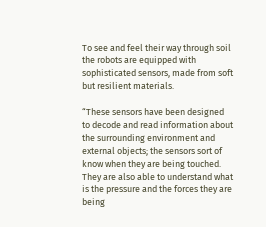To see and feel their way through soil the robots are equipped with sophisticated sensors, made from soft but resilient materials.

“These sensors have been designed to decode and read information about the surrounding environment and external objects; the sensors sort of know when they are being touched. They are also able to understand what is the pressure and the forces they are being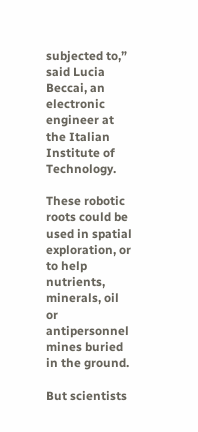subjected to,” said Lucia Beccai, an electronic engineer at the Italian Institute of Technology.

These robotic roots could be used in spatial exploration, or to help nutrients, minerals, oil or antipersonnel mines buried in the ground.

But scientists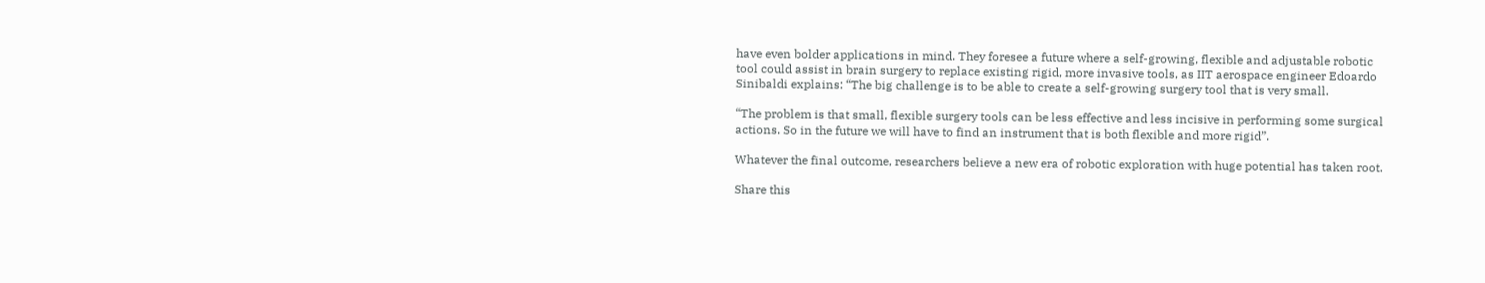have even bolder applications in mind. They foresee a future where a self-growing, flexible and adjustable robotic tool could assist in brain surgery to replace existing rigid, more invasive tools, as IIT aerospace engineer Edoardo Sinibaldi explains: “The big challenge is to be able to create a self-growing surgery tool that is very small.

“The problem is that small, flexible surgery tools can be less effective and less incisive in performing some surgical actions. So in the future we will have to find an instrument that is both flexible and more rigid”.

Whatever the final outcome, researchers believe a new era of robotic exploration with huge potential has taken root.

Share this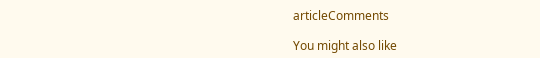articleComments

You might also like